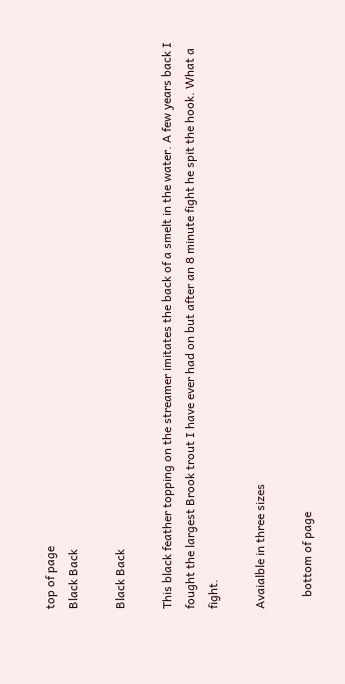top of page
Black Back

Black Back

This black feather topping on the streamer imitates the back of a smelt in the water. A few years back I fought the largest Brook trout I have ever had on but after an 8 minute fight he spit the hook. What a fight.

Avaialble in three sizes

    bottom of page